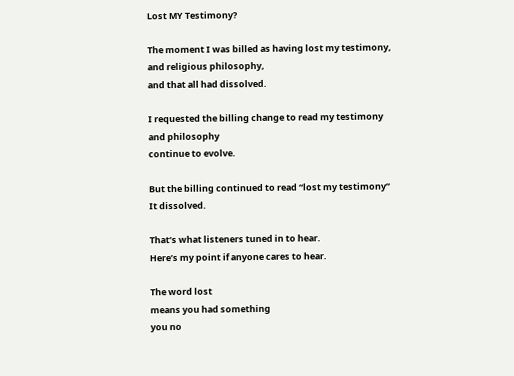Lost MY Testimony?

The moment I was billed as having lost my testimony,
and religious philosophy,
and that all had dissolved.

I requested the billing change to read my testimony
and philosophy
continue to evolve.

But the billing continued to read “lost my testimony”
It dissolved.

That’s what listeners tuned in to hear.
Here’s my point if anyone cares to hear.

The word lost
means you had something
you no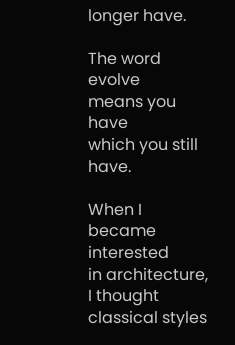longer have.

The word evolve
means you have
which you still have.

When I became interested
in architecture,
I thought classical styles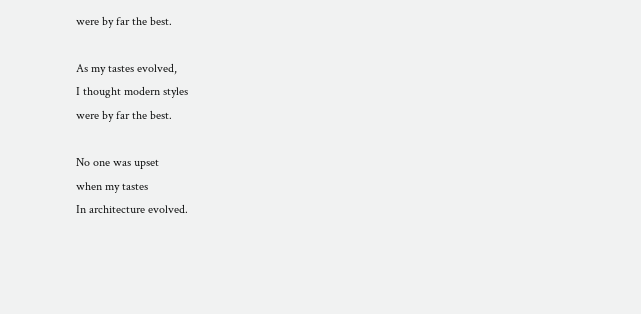were by far the best.

As my tastes evolved,
I thought modern styles
were by far the best.

No one was upset
when my tastes
In architecture evolved.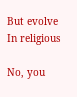But evolve
In religious

No, you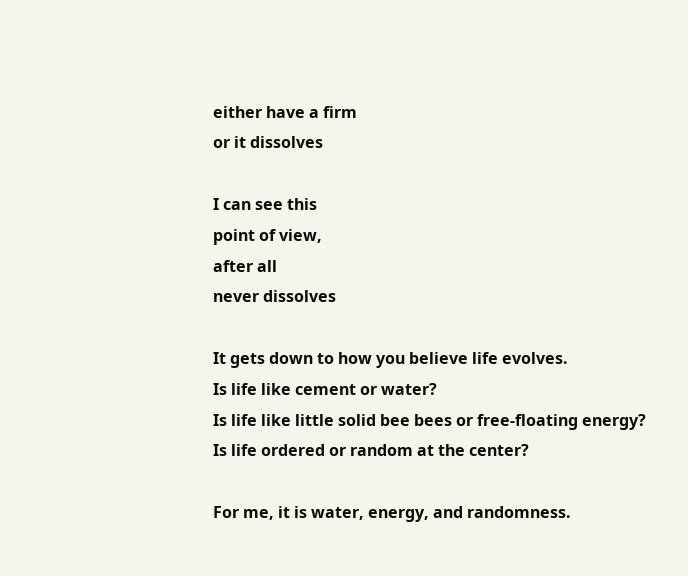either have a firm
or it dissolves

I can see this
point of view,
after all
never dissolves

It gets down to how you believe life evolves.
Is life like cement or water?
Is life like little solid bee bees or free-floating energy?
Is life ordered or random at the center?

For me, it is water, energy, and randomness.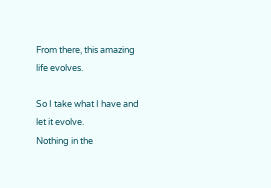From there, this amazing life evolves.

So I take what I have and let it evolve.
Nothing in the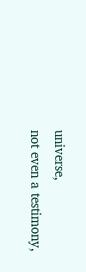universe,
not even a testimony,